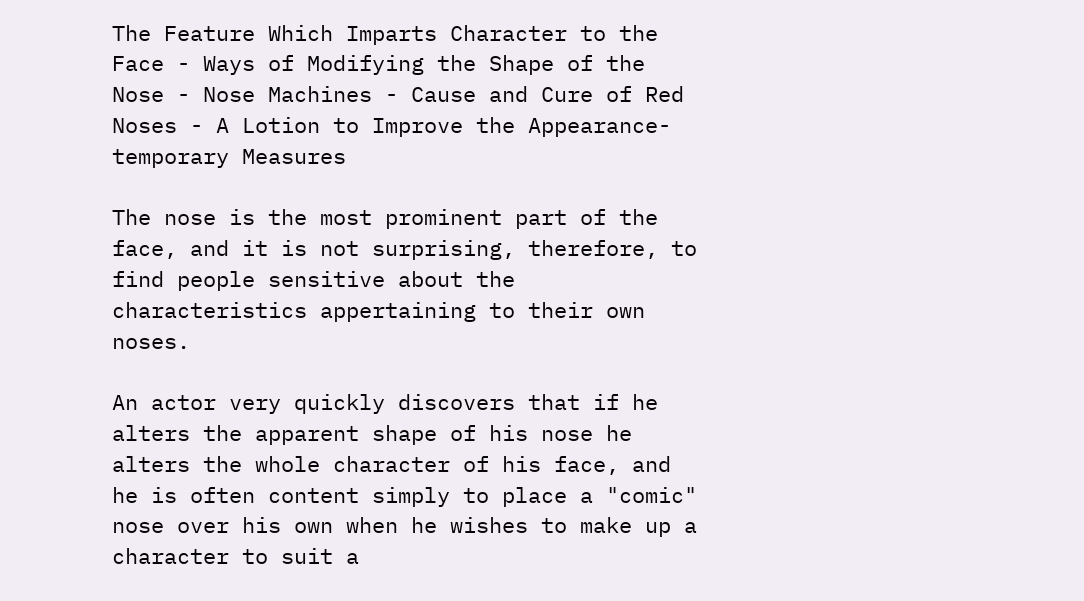The Feature Which Imparts Character to the Face - Ways of Modifying the Shape of the Nose - Nose Machines - Cause and Cure of Red Noses - A Lotion to Improve the Appearance-temporary Measures

The nose is the most prominent part of the face, and it is not surprising, therefore, to find people sensitive about the characteristics appertaining to their own noses.

An actor very quickly discovers that if he alters the apparent shape of his nose he alters the whole character of his face, and he is often content simply to place a "comic" nose over his own when he wishes to make up a character to suit a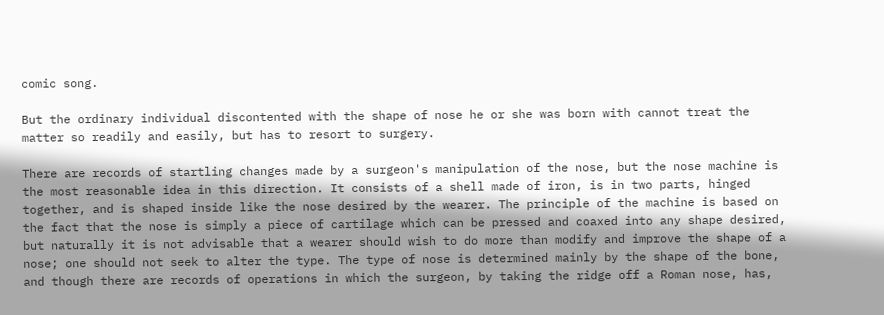comic song.

But the ordinary individual discontented with the shape of nose he or she was born with cannot treat the matter so readily and easily, but has to resort to surgery.

There are records of startling changes made by a surgeon's manipulation of the nose, but the nose machine is the most reasonable idea in this direction. It consists of a shell made of iron, is in two parts, hinged together, and is shaped inside like the nose desired by the wearer. The principle of the machine is based on the fact that the nose is simply a piece of cartilage which can be pressed and coaxed into any shape desired, but naturally it is not advisable that a wearer should wish to do more than modify and improve the shape of a nose; one should not seek to alter the type. The type of nose is determined mainly by the shape of the bone, and though there are records of operations in which the surgeon, by taking the ridge off a Roman nose, has,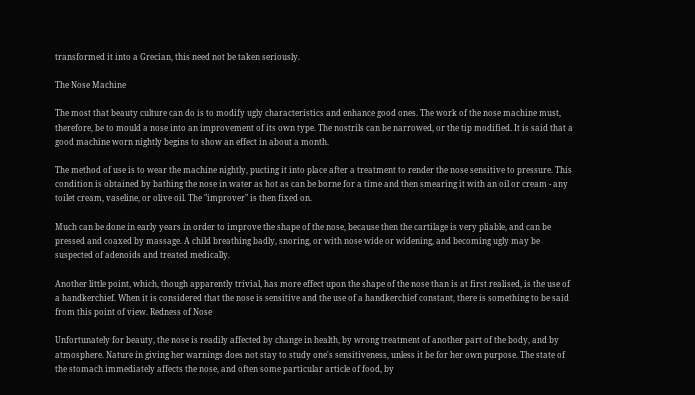transformed it into a Grecian, this need not be taken seriously.

The Nose Machine

The most that beauty culture can do is to modify ugly characteristics and enhance good ones. The work of the nose machine must, therefore, be to mould a nose into an improvement of its own type. The nostrils can be narrowed, or the tip modified. It is said that a good machine worn nightly begins to show an effect in about a month.

The method of use is to wear the machine nightly, pucting it into place after a treatment to render the nose sensitive to pressure. This condition is obtained by bathing the nose in water as hot as can be borne for a time and then smearing it with an oil or cream - any toilet cream, vaseline, or olive oil. The "improver" is then fixed on.

Much can be done in early years in order to improve the shape of the nose, because then the cartilage is very pliable, and can be pressed and coaxed by massage. A child breathing badly, snoring, or with nose wide or widening, and becoming ugly may be suspected of adenoids and treated medically.

Another little point, which, though apparently trivial, has more effect upon the shape of the nose than is at first realised, is the use of a handkerchief. When it is considered that the nose is sensitive and the use of a handkerchief constant, there is something to be said from this point of view. Redness of Nose

Unfortunately for beauty, the nose is readily affected by change in health, by wrong treatment of another part of the body, and by atmosphere. Nature in giving her warnings does not stay to study one's sensitiveness, unless it be for her own purpose. The state of the stomach immediately affects the nose, and often some particular article of food, by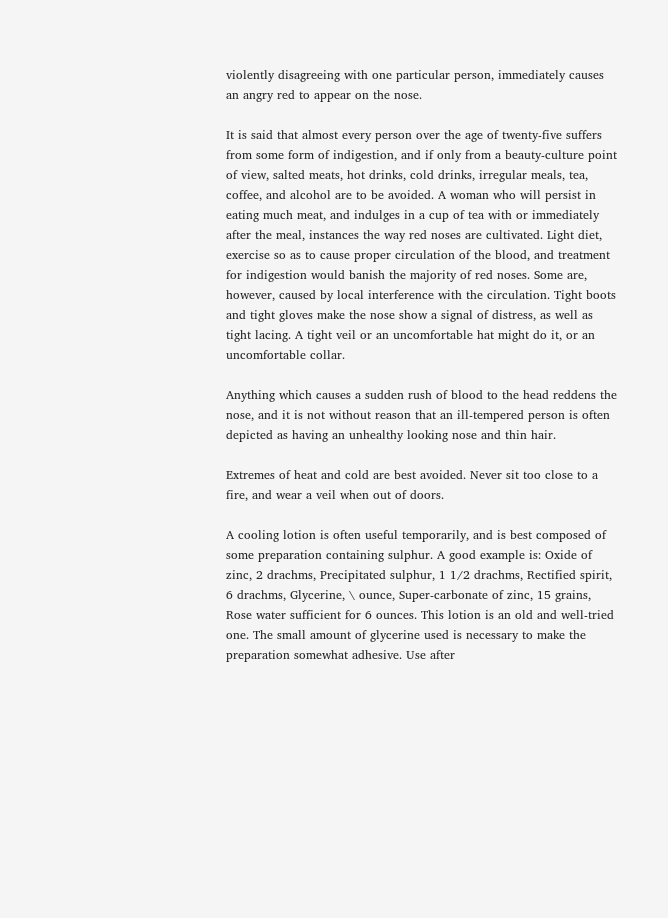violently disagreeing with one particular person, immediately causes an angry red to appear on the nose.

It is said that almost every person over the age of twenty-five suffers from some form of indigestion, and if only from a beauty-culture point of view, salted meats, hot drinks, cold drinks, irregular meals, tea, coffee, and alcohol are to be avoided. A woman who will persist in eating much meat, and indulges in a cup of tea with or immediately after the meal, instances the way red noses are cultivated. Light diet, exercise so as to cause proper circulation of the blood, and treatment for indigestion would banish the majority of red noses. Some are, however, caused by local interference with the circulation. Tight boots and tight gloves make the nose show a signal of distress, as well as tight lacing. A tight veil or an uncomfortable hat might do it, or an uncomfortable collar.

Anything which causes a sudden rush of blood to the head reddens the nose, and it is not without reason that an ill-tempered person is often depicted as having an unhealthy looking nose and thin hair.

Extremes of heat and cold are best avoided. Never sit too close to a fire, and wear a veil when out of doors.

A cooling lotion is often useful temporarily, and is best composed of some preparation containing sulphur. A good example is: Oxide of zinc, 2 drachms, Precipitated sulphur, 1 1/2 drachms, Rectified spirit, 6 drachms, Glycerine, \ ounce, Super-carbonate of zinc, 15 grains, Rose water sufficient for 6 ounces. This lotion is an old and well-tried one. The small amount of glycerine used is necessary to make the preparation somewhat adhesive. Use after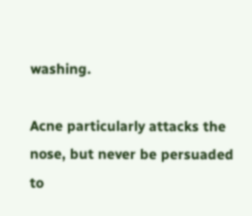washing.

Acne particularly attacks the nose, but never be persuaded to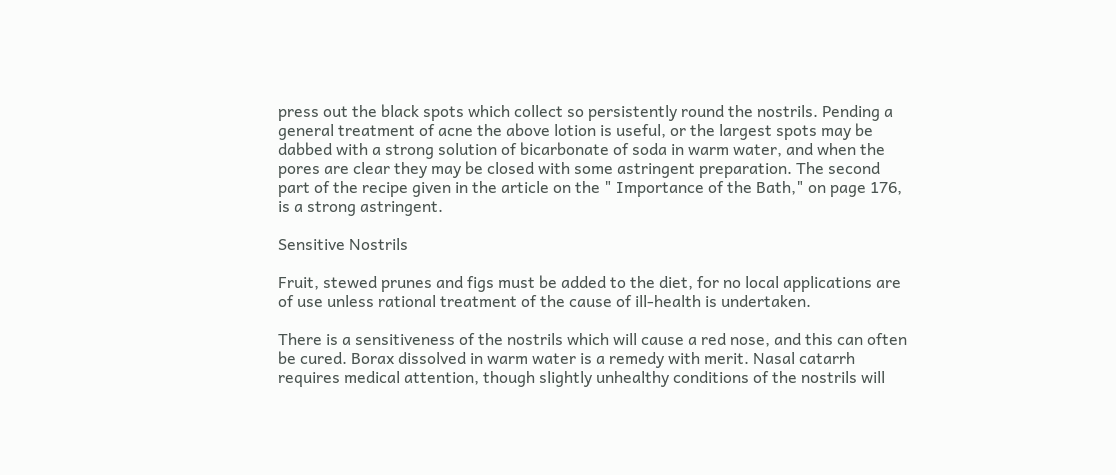press out the black spots which collect so persistently round the nostrils. Pending a general treatment of acne the above lotion is useful, or the largest spots may be dabbed with a strong solution of bicarbonate of soda in warm water, and when the pores are clear they may be closed with some astringent preparation. The second part of the recipe given in the article on the " Importance of the Bath," on page 176, is a strong astringent.

Sensitive Nostrils

Fruit, stewed prunes and figs must be added to the diet, for no local applications are of use unless rational treatment of the cause of ill-health is undertaken.

There is a sensitiveness of the nostrils which will cause a red nose, and this can often be cured. Borax dissolved in warm water is a remedy with merit. Nasal catarrh requires medical attention, though slightly unhealthy conditions of the nostrils will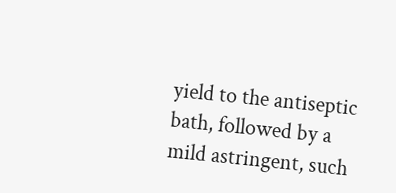yield to the antiseptic bath, followed by a mild astringent, such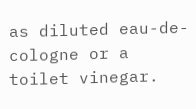as diluted eau-de-cologne or a toilet vinegar.